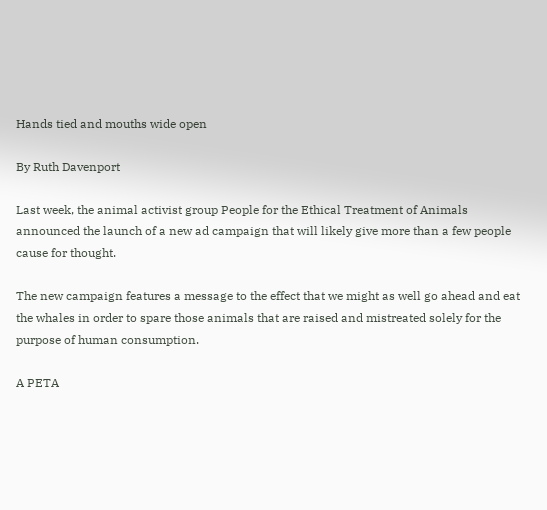Hands tied and mouths wide open

By Ruth Davenport

Last week, the animal activist group People for the Ethical Treatment of Animals announced the launch of a new ad campaign that will likely give more than a few people cause for thought.

The new campaign features a message to the effect that we might as well go ahead and eat the whales in order to spare those animals that are raised and mistreated solely for the purpose of human consumption.

A PETA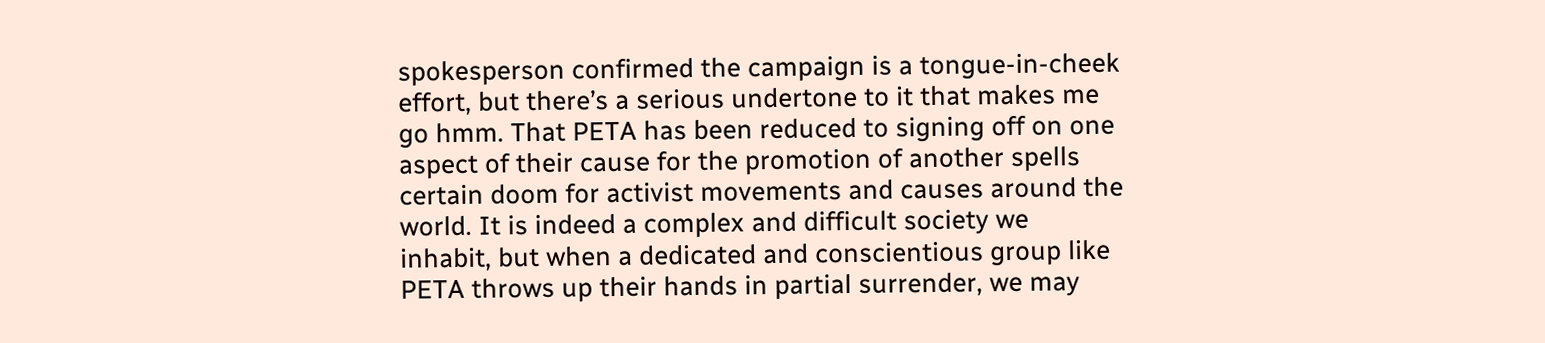spokesperson confirmed the campaign is a tongue-in-cheek effort, but there’s a serious undertone to it that makes me go hmm. That PETA has been reduced to signing off on one aspect of their cause for the promotion of another spells certain doom for activist movements and causes around the world. It is indeed a complex and difficult society we inhabit, but when a dedicated and conscientious group like PETA throws up their hands in partial surrender, we may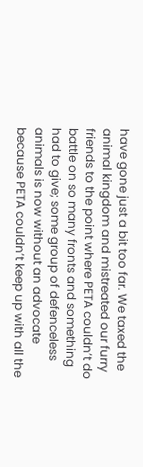have gone just a bit too far. We taxed the animal kingdom and mistreated our furry friends to the point where PETA couldn’t do battle on so many fronts and something had to give; some group of defenceless animals is now without an advocate because PETA couldn’t keep up with all the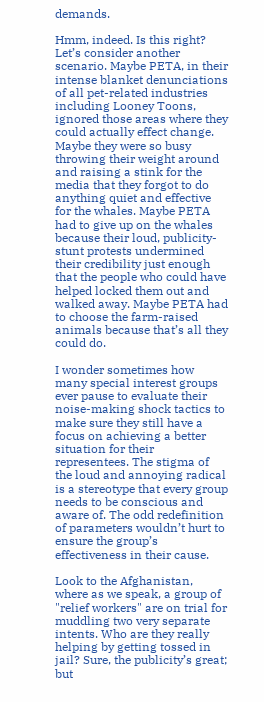demands.

Hmm, indeed. Is this right? Let’s consider another scenario. Maybe PETA, in their intense blanket denunciations of all pet-related industries including Looney Toons, ignored those areas where they could actually effect change. Maybe they were so busy throwing their weight around and raising a stink for the media that they forgot to do anything quiet and effective for the whales. Maybe PETA had to give up on the whales because their loud, publicity-stunt protests undermined their credibility just enough that the people who could have helped locked them out and walked away. Maybe PETA had to choose the farm-raised animals because that’s all they could do.

I wonder sometimes how many special interest groups ever pause to evaluate their noise-making shock tactics to make sure they still have a focus on achieving a better situation for their representees. The stigma of the loud and annoying radical is a stereotype that every group needs to be conscious and aware of. The odd redefinition of parameters wouldn’t hurt to ensure the group’s effectiveness in their cause.

Look to the Afghanistan, where as we speak, a group of "relief workers" are on trial for muddling two very separate intents. Who are they really helping by getting tossed in jail? Sure, the publicity’s great; but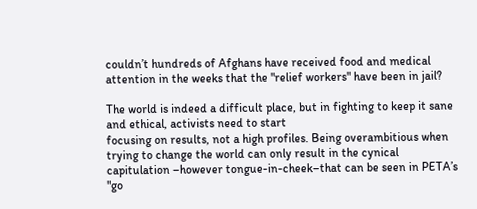couldn’t hundreds of Afghans have received food and medical attention in the weeks that the "relief workers" have been in jail?

The world is indeed a difficult place, but in fighting to keep it sane and ethical, activists need to start
focusing on results, not a high profiles. Being overambitious when trying to change the world can only result in the cynical capitulation –however tongue-in-cheek–that can be seen in PETA’s "go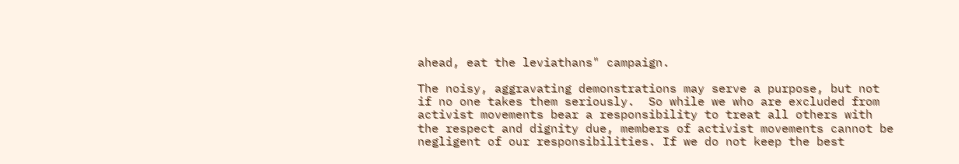ahead, eat the leviathans" campaign.

The noisy, aggravating demonstrations may serve a purpose, but not if no one takes them seriously.  So while we who are excluded from activist movements bear a responsibility to treat all others with the respect and dignity due, members of activist movements cannot be negligent of our responsibilities. If we do not keep the best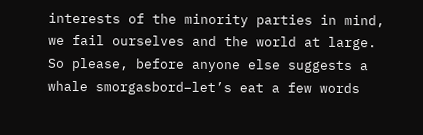interests of the minority parties in mind, we fail ourselves and the world at large. So please, before anyone else suggests a whale smorgasbord–let’s eat a few words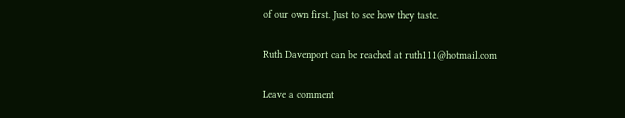of our own first. Just to see how they taste.

Ruth Davenport can be reached at ruth111@hotmail.com

Leave a comment